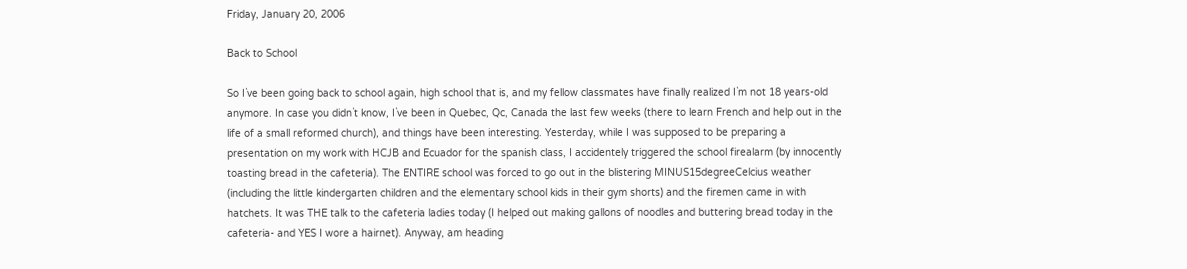Friday, January 20, 2006

Back to School

So I`ve been going back to school again, high school that is, and my fellow classmates have finally realized I`m not 18 years-old anymore. In case you didn`t know, I`ve been in Quebec, Qc, Canada the last few weeks (there to learn French and help out in the life of a small reformed church), and things have been interesting. Yesterday, while I was supposed to be preparing a presentation on my work with HCJB and Ecuador for the spanish class, I accidentely triggered the school firealarm (by innocently toasting bread in the cafeteria). The ENTIRE school was forced to go out in the blistering MINUS15degreeCelcius weather (including the little kindergarten children and the elementary school kids in their gym shorts) and the firemen came in with hatchets. It was THE talk to the cafeteria ladies today (I helped out making gallons of noodles and buttering bread today in the cafeteria- and YES I wore a hairnet). Anyway, am heading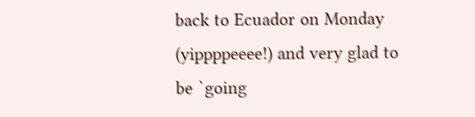back to Ecuador on Monday (yippppeeee!) and very glad to be `going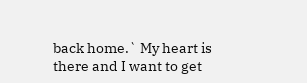back home.` My heart is there and I want to get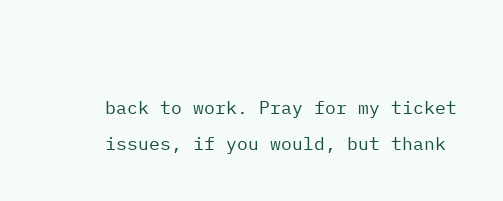back to work. Pray for my ticket issues, if you would, but thank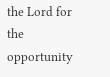the Lord for the opportunity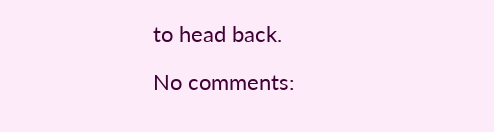to head back.

No comments: